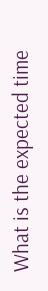What is the expected time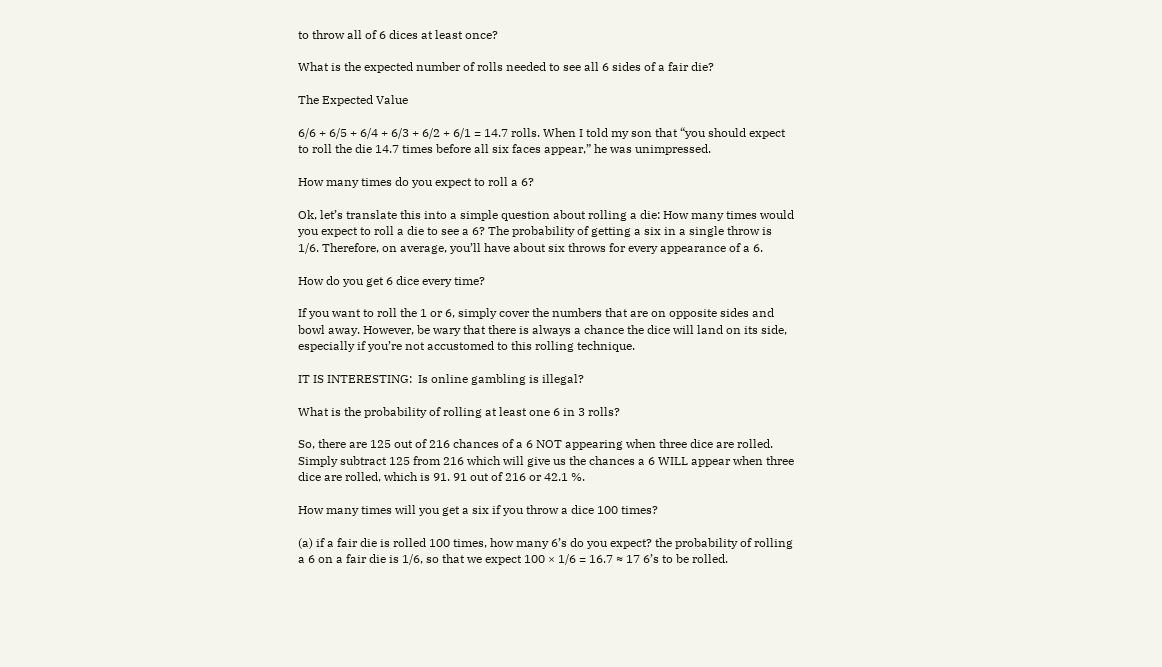to throw all of 6 dices at least once?

What is the expected number of rolls needed to see all 6 sides of a fair die?

The Expected Value

6/6 + 6/5 + 6/4 + 6/3 + 6/2 + 6/1 = 14.7 rolls. When I told my son that “you should expect to roll the die 14.7 times before all six faces appear,” he was unimpressed.

How many times do you expect to roll a 6?

Ok, let’s translate this into a simple question about rolling a die: How many times would you expect to roll a die to see a 6? The probability of getting a six in a single throw is 1/6. Therefore, on average, you’ll have about six throws for every appearance of a 6.

How do you get 6 dice every time?

If you want to roll the 1 or 6, simply cover the numbers that are on opposite sides and bowl away. However, be wary that there is always a chance the dice will land on its side, especially if you’re not accustomed to this rolling technique.

IT IS INTERESTING:  Is online gambling is illegal?

What is the probability of rolling at least one 6 in 3 rolls?

So, there are 125 out of 216 chances of a 6 NOT appearing when three dice are rolled. Simply subtract 125 from 216 which will give us the chances a 6 WILL appear when three dice are rolled, which is 91. 91 out of 216 or 42.1 %.

How many times will you get a six if you throw a dice 100 times?

(a) if a fair die is rolled 100 times, how many 6’s do you expect? the probability of rolling a 6 on a fair die is 1/6, so that we expect 100 × 1/6 = 16.7 ≈ 17 6’s to be rolled.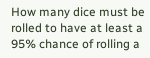How many dice must be rolled to have at least a 95% chance of rolling a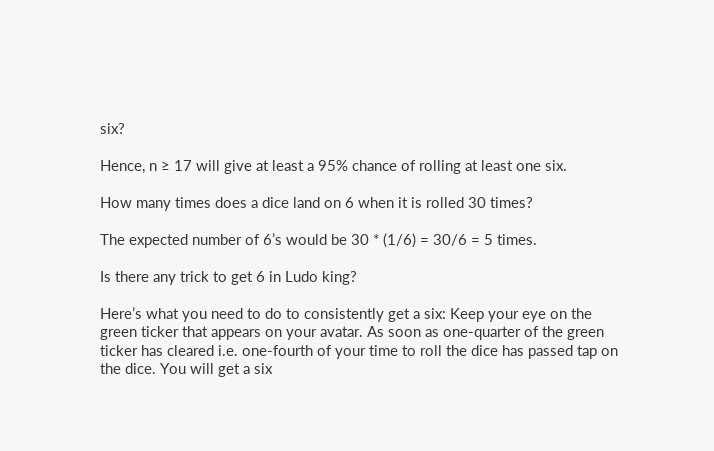six?

Hence, n ≥ 17 will give at least a 95% chance of rolling at least one six.

How many times does a dice land on 6 when it is rolled 30 times?

The expected number of 6’s would be 30 * (1/6) = 30/6 = 5 times.

Is there any trick to get 6 in Ludo king?

Here’s what you need to do to consistently get a six: Keep your eye on the green ticker that appears on your avatar. As soon as one-quarter of the green ticker has cleared i.e. one-fourth of your time to roll the dice has passed tap on the dice. You will get a six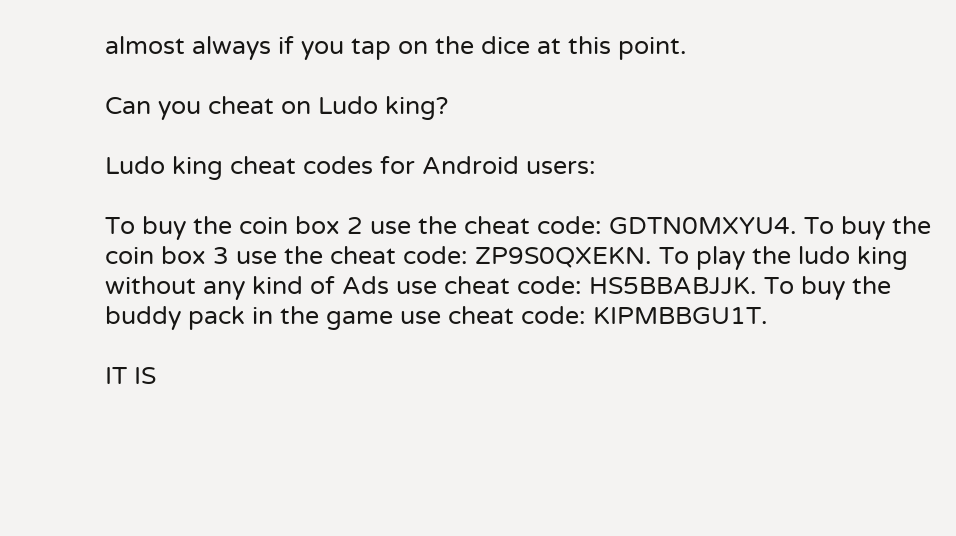almost always if you tap on the dice at this point.

Can you cheat on Ludo king?

Ludo king cheat codes for Android users:

To buy the coin box 2 use the cheat code: GDTN0MXYU4. To buy the coin box 3 use the cheat code: ZP9S0QXEKN. To play the ludo king without any kind of Ads use cheat code: HS5BBABJJK. To buy the buddy pack in the game use cheat code: KIPMBBGU1T.

IT IS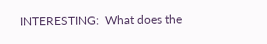INTERESTING:  What does the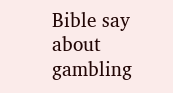Bible say about gambling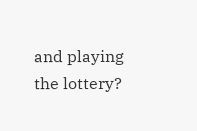and playing the lottery?